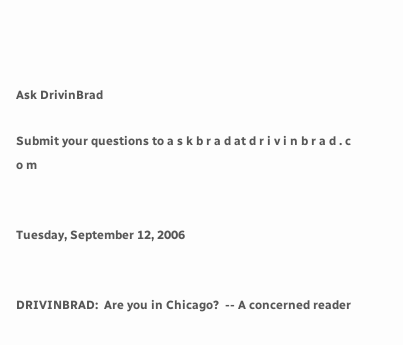Ask DrivinBrad

Submit your questions to a s k b r a d at d r i v i n b r a d . c o m


Tuesday, September 12, 2006


DRIVINBRAD:  Are you in Chicago?  -- A concerned reader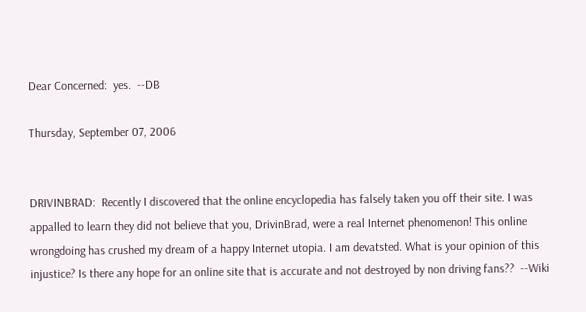Dear Concerned:  yes.  --DB

Thursday, September 07, 2006


DRIVINBRAD:  Recently I discovered that the online encyclopedia has falsely taken you off their site. I was appalled to learn they did not believe that you, DrivinBrad, were a real Internet phenomenon! This online wrongdoing has crushed my dream of a happy Internet utopia. I am devatsted. What is your opinion of this injustice? Is there any hope for an online site that is accurate and not destroyed by non driving fans??  --Wiki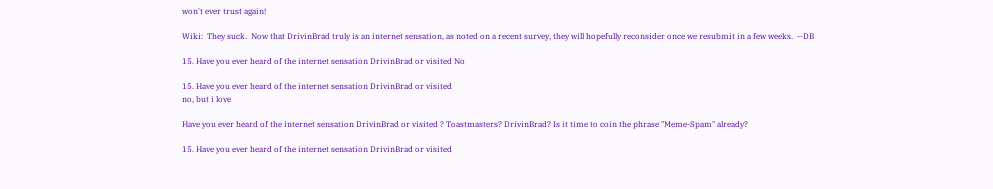won't ever trust again!

Wiki:  They suck.  Now that DrivinBrad truly is an internet sensation, as noted on a recent survey, they will hopefully reconsider once we resubmit in a few weeks.  --DB

15. Have you ever heard of the internet sensation DrivinBrad or visited No

15. Have you ever heard of the internet sensation DrivinBrad or visited
no, but i love

Have you ever heard of the internet sensation DrivinBrad or visited ? Toastmasters? DrivinBrad? Is it time to coin the phrase "Meme-Spam" already?

15. Have you ever heard of the internet sensation DrivinBrad or visited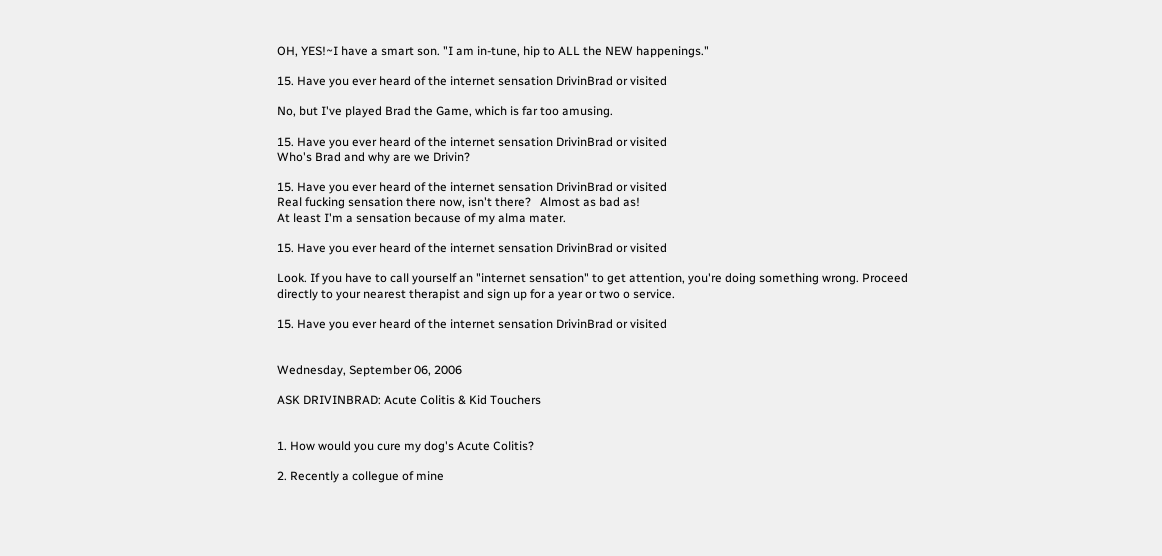OH, YES!~I have a smart son. "I am in-tune, hip to ALL the NEW happenings."

15. Have you ever heard of the internet sensation DrivinBrad or visited

No, but I've played Brad the Game, which is far too amusing.

15. Have you ever heard of the internet sensation DrivinBrad or visited
Who's Brad and why are we Drivin?

15. Have you ever heard of the internet sensation DrivinBrad or visited
Real fucking sensation there now, isn't there?   Almost as bad as!
At least I'm a sensation because of my alma mater.

15. Have you ever heard of the internet sensation DrivinBrad or visited

Look. If you have to call yourself an "internet sensation" to get attention, you're doing something wrong. Proceed directly to your nearest therapist and sign up for a year or two o service.

15. Have you ever heard of the internet sensation DrivinBrad or visited


Wednesday, September 06, 2006

ASK DRIVINBRAD: Acute Colitis & Kid Touchers


1. How would you cure my dog's Acute Colitis?

2. Recently a collegue of mine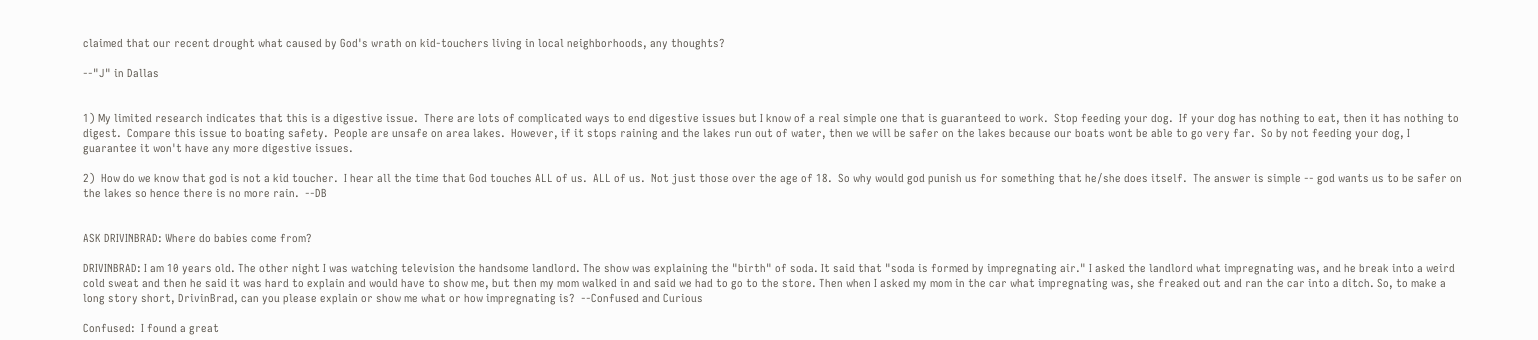claimed that our recent drought what caused by God's wrath on kid-touchers living in local neighborhoods, any thoughts?

--"J" in Dallas


1) My limited research indicates that this is a digestive issue.  There are lots of complicated ways to end digestive issues but I know of a real simple one that is guaranteed to work.  Stop feeding your dog.  If your dog has nothing to eat, then it has nothing to digest.  Compare this issue to boating safety.  People are unsafe on area lakes.  However, if it stops raining and the lakes run out of water, then we will be safer on the lakes because our boats wont be able to go very far.  So by not feeding your dog, I guarantee it won't have any more digestive issues.

2)  How do we know that god is not a kid toucher.  I hear all the time that God touches ALL of us.  ALL of us.  Not just those over the age of 18.  So why would god punish us for something that he/she does itself.  The answer is simple -- god wants us to be safer on the lakes so hence there is no more rain.  --DB


ASK DRIVINBRAD: Where do babies come from?

DRIVINBRAD: I am 10 years old. The other night I was watching television the handsome landlord. The show was explaining the "birth" of soda. It said that "soda is formed by impregnating air." I asked the landlord what impregnating was, and he break into a weird cold sweat and then he said it was hard to explain and would have to show me, but then my mom walked in and said we had to go to the store. Then when I asked my mom in the car what impregnating was, she freaked out and ran the car into a ditch. So, to make a long story short, DrivinBrad, can you please explain or show me what or how impregnating is?  --Confused and Curious

Confused:  I found a great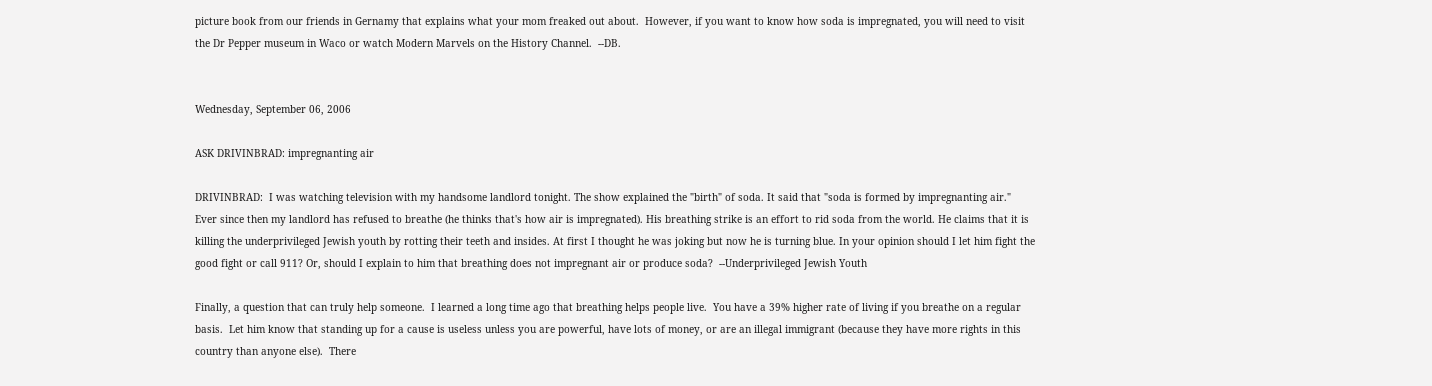picture book from our friends in Gernamy that explains what your mom freaked out about.  However, if you want to know how soda is impregnated, you will need to visit the Dr Pepper museum in Waco or watch Modern Marvels on the History Channel.  --DB.


Wednesday, September 06, 2006

ASK DRIVINBRAD: impregnanting air

DRIVINBRAD:  I was watching television with my handsome landlord tonight. The show explained the "birth" of soda. It said that "soda is formed by impregnanting air." Ever since then my landlord has refused to breathe (he thinks that's how air is impregnated). His breathing strike is an effort to rid soda from the world. He claims that it is killing the underprivileged Jewish youth by rotting their teeth and insides. At first I thought he was joking but now he is turning blue. In your opinion should I let him fight the good fight or call 911? Or, should I explain to him that breathing does not impregnant air or produce soda?  --Underprivileged Jewish Youth

Finally, a question that can truly help someone.  I learned a long time ago that breathing helps people live.  You have a 39% higher rate of living if you breathe on a regular basis.  Let him know that standing up for a cause is useless unless you are powerful, have lots of money, or are an illegal immigrant (because they have more rights in this country than anyone else).  There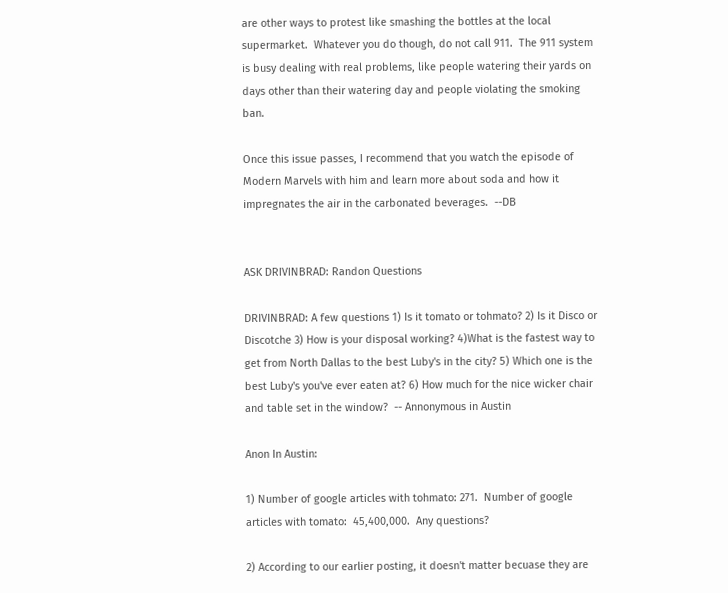are other ways to protest like smashing the bottles at the local supermarket.  Whatever you do though, do not call 911.  The 911 system is busy dealing with real problems, like people watering their yards on days other than their watering day and people violating the smoking ban.

Once this issue passes, I recommend that you watch the episode of Modern Marvels with him and learn more about soda and how it impregnates the air in the carbonated beverages.  --DB


ASK DRIVINBRAD: Randon Questions

DRIVINBRAD: A few questions 1) Is it tomato or tohmato? 2) Is it Disco or Discotche 3) How is your disposal working? 4)What is the fastest way to get from North Dallas to the best Luby's in the city? 5) Which one is the best Luby's you've ever eaten at? 6) How much for the nice wicker chair and table set in the window?  -- Annonymous in Austin

Anon In Austin:

1) Number of google articles with tohmato: 271.  Number of google articles with tomato:  45,400,000.  Any questions?

2) According to our earlier posting, it doesn't matter becuase they are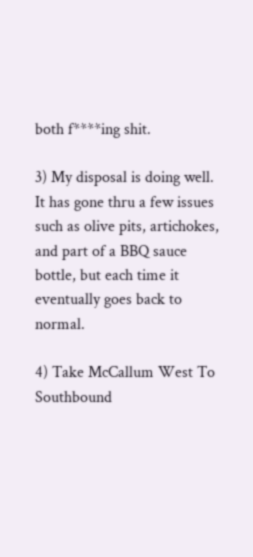both f****ing shit.

3) My disposal is doing well.  It has gone thru a few issues such as olive pits, artichokes, and part of a BBQ sauce bottle, but each time it eventually goes back to normal.

4) Take McCallum West To Southbound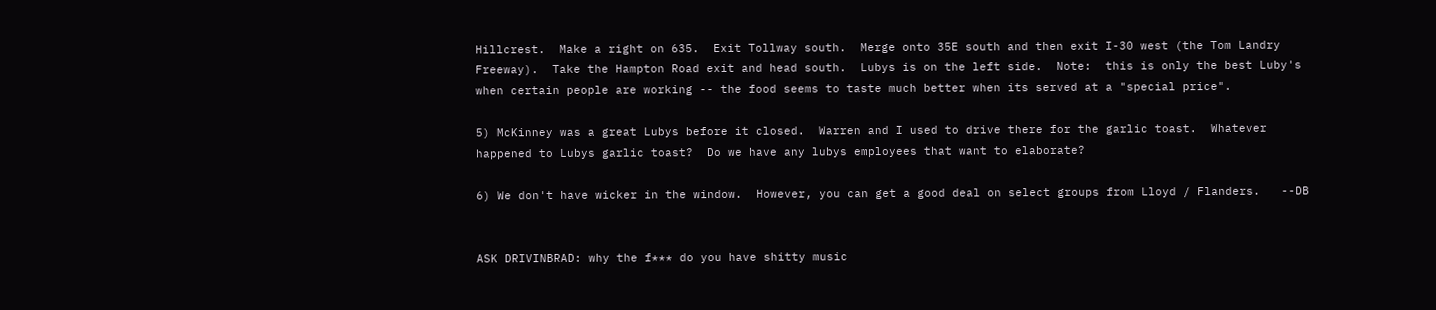Hillcrest.  Make a right on 635.  Exit Tollway south.  Merge onto 35E south and then exit I-30 west (the Tom Landry Freeway).  Take the Hampton Road exit and head south.  Lubys is on the left side.  Note:  this is only the best Luby's when certain people are working -- the food seems to taste much better when its served at a "special price".

5) McKinney was a great Lubys before it closed.  Warren and I used to drive there for the garlic toast.  Whatever happened to Lubys garlic toast?  Do we have any lubys employees that want to elaborate?

6) We don't have wicker in the window.  However, you can get a good deal on select groups from Lloyd / Flanders.   --DB


ASK DRIVINBRAD: why the f*** do you have shitty music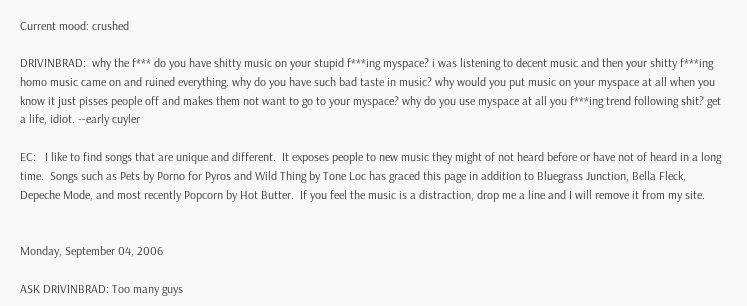Current mood: crushed

DRIVINBRAD:  why the f*** do you have shitty music on your stupid f***ing myspace? i was listening to decent music and then your shitty f***ing homo music came on and ruined everything. why do you have such bad taste in music? why would you put music on your myspace at all when you know it just pisses people off and makes them not want to go to your myspace? why do you use myspace at all you f***ing trend following shit? get a life, idiot. --early cuyler

EC:   I like to find songs that are unique and different.  It exposes people to new music they might of not heard before or have not of heard in a long time.  Songs such as Pets by Porno for Pyros and Wild Thing by Tone Loc has graced this page in addition to Bluegrass Junction, Bella Fleck, Depeche Mode, and most recently Popcorn by Hot Butter.  If you feel the music is a distraction, drop me a line and I will remove it from my site.


Monday, September 04, 2006

ASK DRIVINBRAD: Too many guys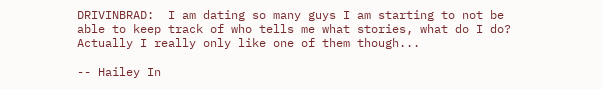DRIVINBRAD:  I am dating so many guys I am starting to not be able to keep track of who tells me what stories, what do I do? Actually I really only like one of them though...

-- Hailey In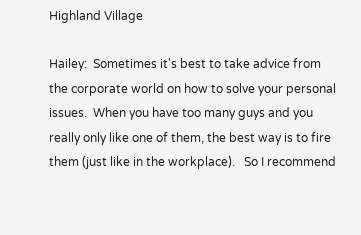Highland Village

Hailey:  Sometimes it's best to take advice from the corporate world on how to solve your personal issues.  When you have too many guys and you really only like one of them, the best way is to fire them (just like in the workplace).   So I recommend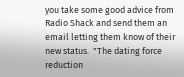you take some good advice from Radio Shack and send them an email letting them know of their new status.  "The dating force reduction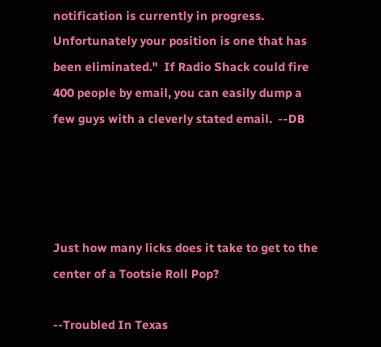notification is currently in progress. Unfortunately your position is one that has been eliminated."  If Radio Shack could fire 400 people by email, you can easily dump a few guys with a cleverly stated email.  --DB




Just how many licks does it take to get to the center of a Tootsie Roll Pop?

--Troubled In Texas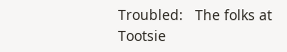Troubled:   The folks at Tootsie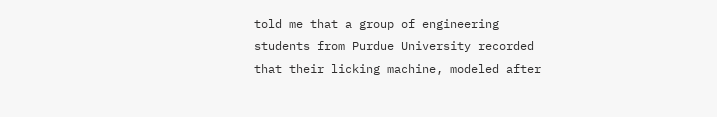told me that a group of engineering students from Purdue University recorded that their licking machine, modeled after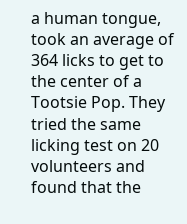a human tongue, took an average of 364 licks to get to the center of a Tootsie Pop. They tried the same licking test on 20 volunteers and found that the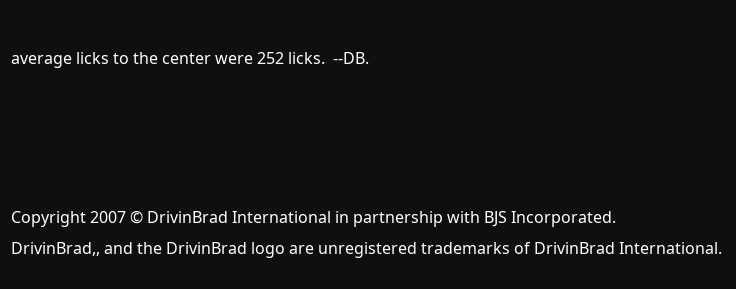average licks to the center were 252 licks.  --DB.




Copyright 2007 © DrivinBrad International in partnership with BJS Incorporated.
DrivinBrad,, and the DrivinBrad logo are unregistered trademarks of DrivinBrad International.